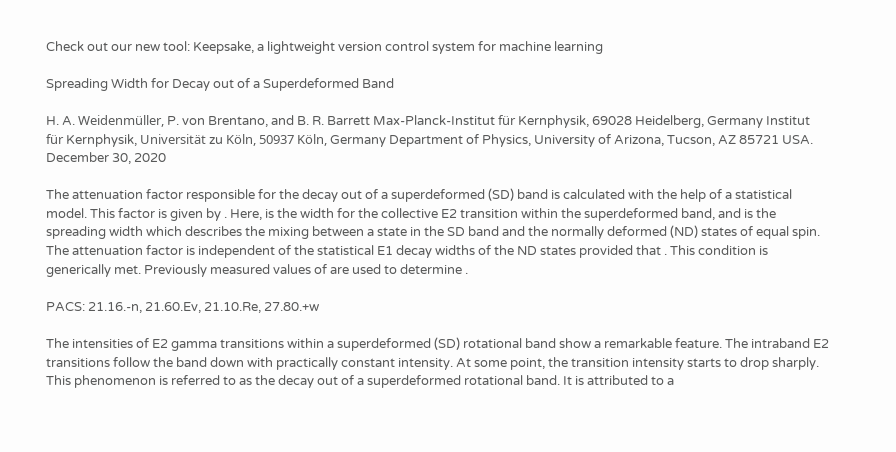Check out our new tool: Keepsake, a lightweight version control system for machine learning

Spreading Width for Decay out of a Superdeformed Band

H. A. Weidenmüller, P. von Brentano, and B. R. Barrett Max-Planck-Institut für Kernphysik, 69028 Heidelberg, Germany Institut für Kernphysik, Universität zu Köln, 50937 Köln, Germany Department of Physics, University of Arizona, Tucson, AZ 85721 USA.
December 30, 2020

The attenuation factor responsible for the decay out of a superdeformed (SD) band is calculated with the help of a statistical model. This factor is given by . Here, is the width for the collective E2 transition within the superdeformed band, and is the spreading width which describes the mixing between a state in the SD band and the normally deformed (ND) states of equal spin. The attenuation factor is independent of the statistical E1 decay widths of the ND states provided that . This condition is generically met. Previously measured values of are used to determine .

PACS: 21.16.-n, 21.60.Ev, 21.10.Re, 27.80.+w

The intensities of E2 gamma transitions within a superdeformed (SD) rotational band show a remarkable feature. The intraband E2 transitions follow the band down with practically constant intensity. At some point, the transition intensity starts to drop sharply. This phenomenon is referred to as the decay out of a superdeformed rotational band. It is attributed to a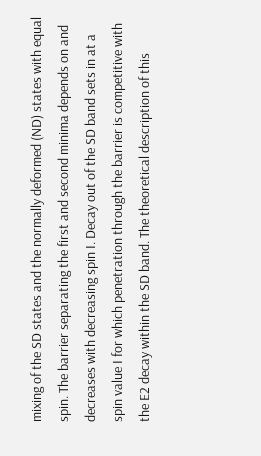mixing of the SD states and the normally deformed (ND) states with equal spin. The barrier separating the first and second minima depends on and decreases with decreasing spin I. Decay out of the SD band sets in at a spin value I for which penetration through the barrier is competitive with the E2 decay within the SD band. The theoretical description of this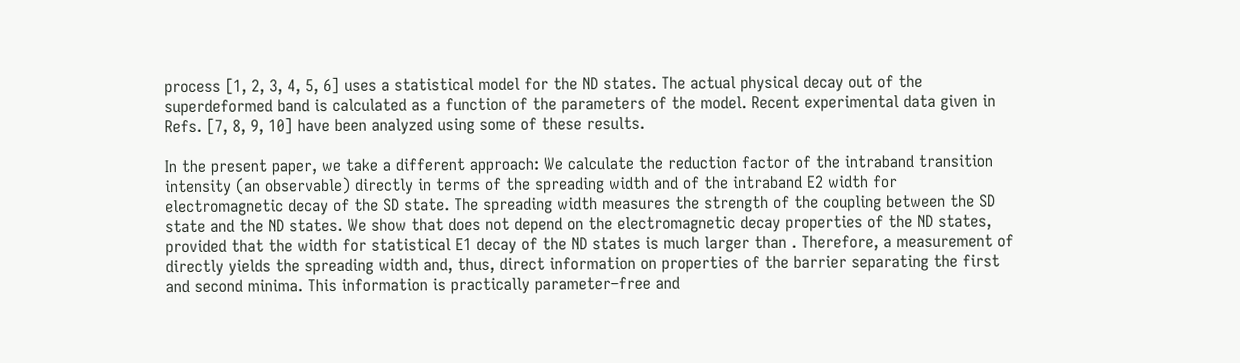process [1, 2, 3, 4, 5, 6] uses a statistical model for the ND states. The actual physical decay out of the superdeformed band is calculated as a function of the parameters of the model. Recent experimental data given in Refs. [7, 8, 9, 10] have been analyzed using some of these results.

In the present paper, we take a different approach: We calculate the reduction factor of the intraband transition intensity (an observable) directly in terms of the spreading width and of the intraband E2 width for electromagnetic decay of the SD state. The spreading width measures the strength of the coupling between the SD state and the ND states. We show that does not depend on the electromagnetic decay properties of the ND states, provided that the width for statistical E1 decay of the ND states is much larger than . Therefore, a measurement of directly yields the spreading width and, thus, direct information on properties of the barrier separating the first and second minima. This information is practically parameter–free and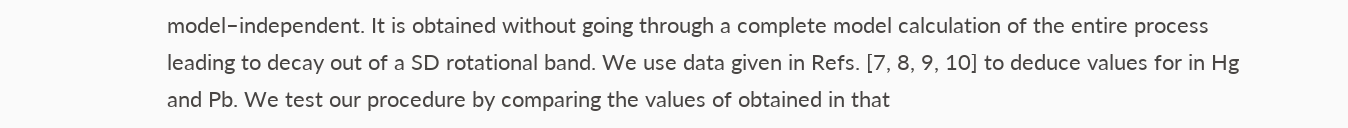model–independent. It is obtained without going through a complete model calculation of the entire process leading to decay out of a SD rotational band. We use data given in Refs. [7, 8, 9, 10] to deduce values for in Hg and Pb. We test our procedure by comparing the values of obtained in that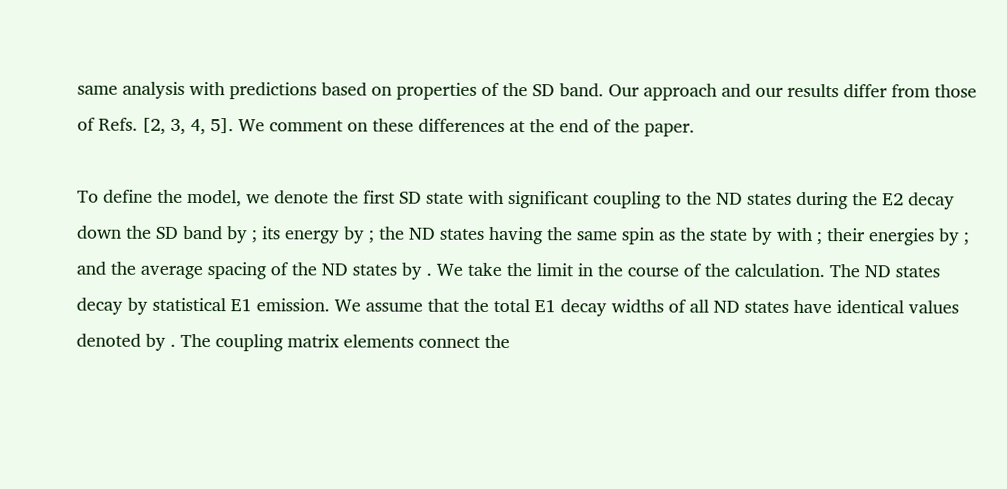same analysis with predictions based on properties of the SD band. Our approach and our results differ from those of Refs. [2, 3, 4, 5]. We comment on these differences at the end of the paper.

To define the model, we denote the first SD state with significant coupling to the ND states during the E2 decay down the SD band by ; its energy by ; the ND states having the same spin as the state by with ; their energies by ; and the average spacing of the ND states by . We take the limit in the course of the calculation. The ND states decay by statistical E1 emission. We assume that the total E1 decay widths of all ND states have identical values denoted by . The coupling matrix elements connect the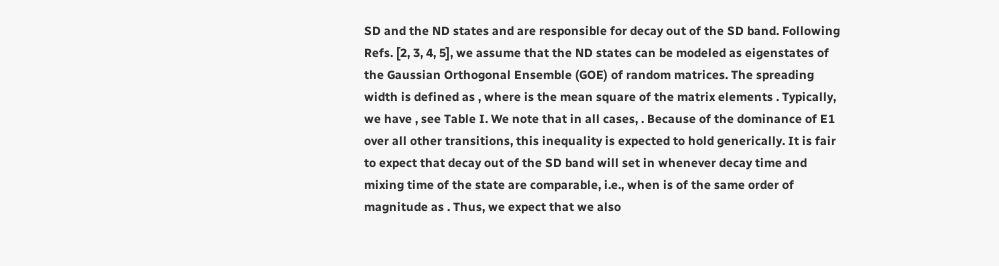SD and the ND states and are responsible for decay out of the SD band. Following Refs. [2, 3, 4, 5], we assume that the ND states can be modeled as eigenstates of the Gaussian Orthogonal Ensemble (GOE) of random matrices. The spreading width is defined as , where is the mean square of the matrix elements . Typically, we have , see Table I. We note that in all cases, . Because of the dominance of E1 over all other transitions, this inequality is expected to hold generically. It is fair to expect that decay out of the SD band will set in whenever decay time and mixing time of the state are comparable, i.e., when is of the same order of magnitude as . Thus, we expect that we also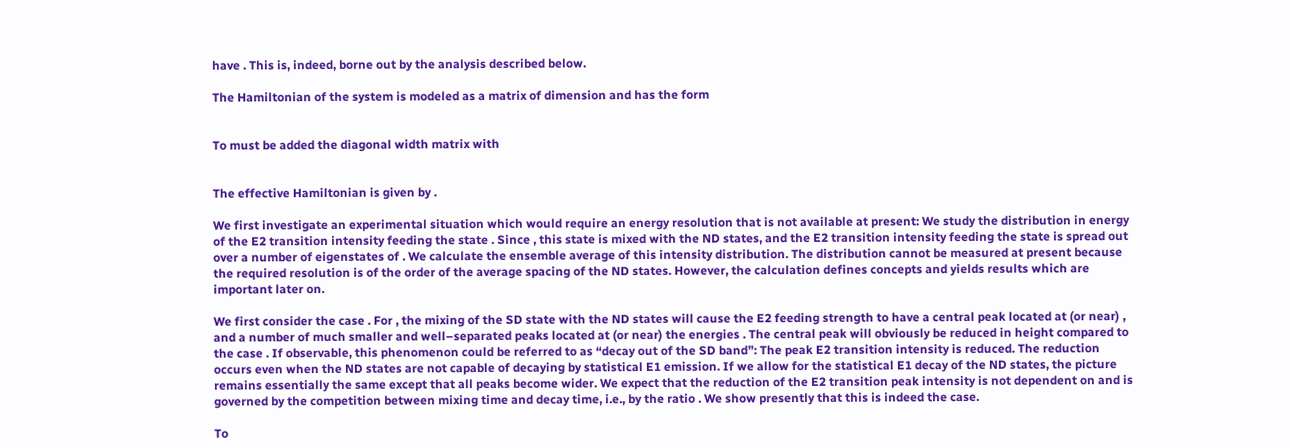have . This is, indeed, borne out by the analysis described below.

The Hamiltonian of the system is modeled as a matrix of dimension and has the form


To must be added the diagonal width matrix with


The effective Hamiltonian is given by .

We first investigate an experimental situation which would require an energy resolution that is not available at present: We study the distribution in energy of the E2 transition intensity feeding the state . Since , this state is mixed with the ND states, and the E2 transition intensity feeding the state is spread out over a number of eigenstates of . We calculate the ensemble average of this intensity distribution. The distribution cannot be measured at present because the required resolution is of the order of the average spacing of the ND states. However, the calculation defines concepts and yields results which are important later on.

We first consider the case . For , the mixing of the SD state with the ND states will cause the E2 feeding strength to have a central peak located at (or near) , and a number of much smaller and well–separated peaks located at (or near) the energies . The central peak will obviously be reduced in height compared to the case . If observable, this phenomenon could be referred to as “decay out of the SD band”: The peak E2 transition intensity is reduced. The reduction occurs even when the ND states are not capable of decaying by statistical E1 emission. If we allow for the statistical E1 decay of the ND states, the picture remains essentially the same except that all peaks become wider. We expect that the reduction of the E2 transition peak intensity is not dependent on and is governed by the competition between mixing time and decay time, i.e., by the ratio . We show presently that this is indeed the case.

To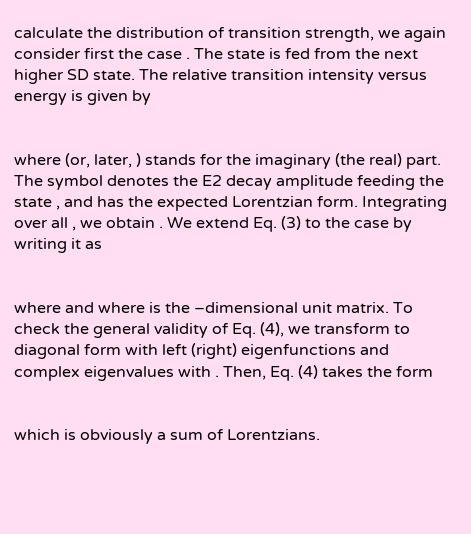calculate the distribution of transition strength, we again consider first the case . The state is fed from the next higher SD state. The relative transition intensity versus energy is given by


where (or, later, ) stands for the imaginary (the real) part. The symbol denotes the E2 decay amplitude feeding the state , and has the expected Lorentzian form. Integrating over all , we obtain . We extend Eq. (3) to the case by writing it as


where and where is the –dimensional unit matrix. To check the general validity of Eq. (4), we transform to diagonal form with left (right) eigenfunctions and complex eigenvalues with . Then, Eq. (4) takes the form


which is obviously a sum of Lorentzians.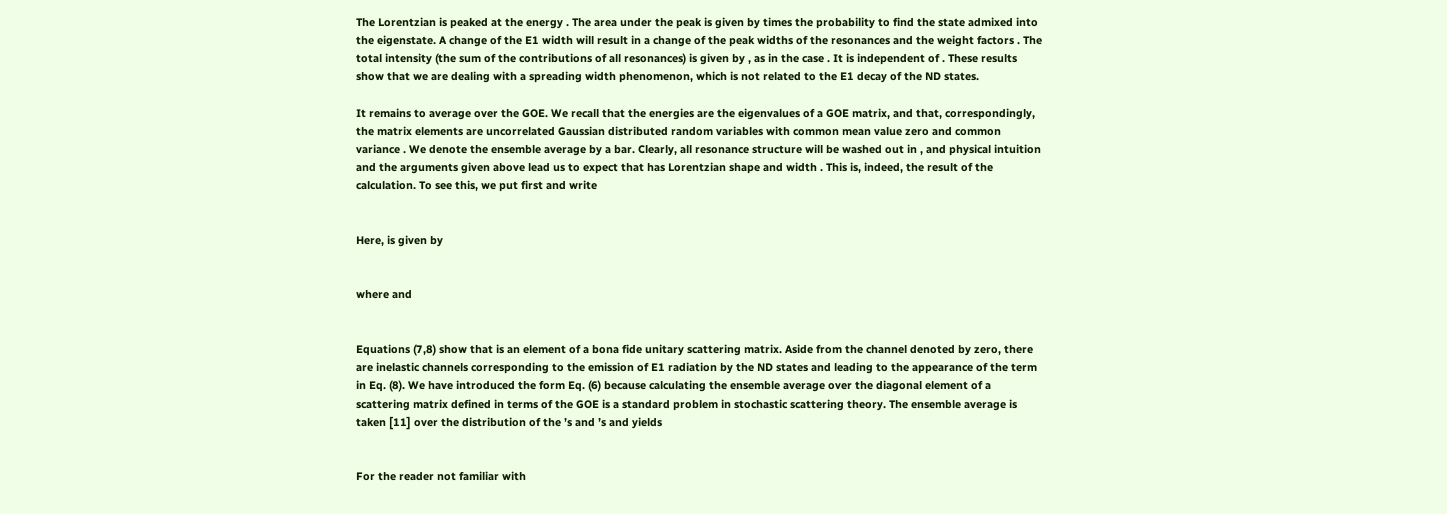The Lorentzian is peaked at the energy . The area under the peak is given by times the probability to find the state admixed into the eigenstate. A change of the E1 width will result in a change of the peak widths of the resonances and the weight factors . The total intensity (the sum of the contributions of all resonances) is given by , as in the case . It is independent of . These results show that we are dealing with a spreading width phenomenon, which is not related to the E1 decay of the ND states.

It remains to average over the GOE. We recall that the energies are the eigenvalues of a GOE matrix, and that, correspondingly, the matrix elements are uncorrelated Gaussian distributed random variables with common mean value zero and common variance . We denote the ensemble average by a bar. Clearly, all resonance structure will be washed out in , and physical intuition and the arguments given above lead us to expect that has Lorentzian shape and width . This is, indeed, the result of the calculation. To see this, we put first and write


Here, is given by


where and


Equations (7,8) show that is an element of a bona fide unitary scattering matrix. Aside from the channel denoted by zero, there are inelastic channels corresponding to the emission of E1 radiation by the ND states and leading to the appearance of the term in Eq. (8). We have introduced the form Eq. (6) because calculating the ensemble average over the diagonal element of a scattering matrix defined in terms of the GOE is a standard problem in stochastic scattering theory. The ensemble average is taken [11] over the distribution of the ’s and ’s and yields


For the reader not familiar with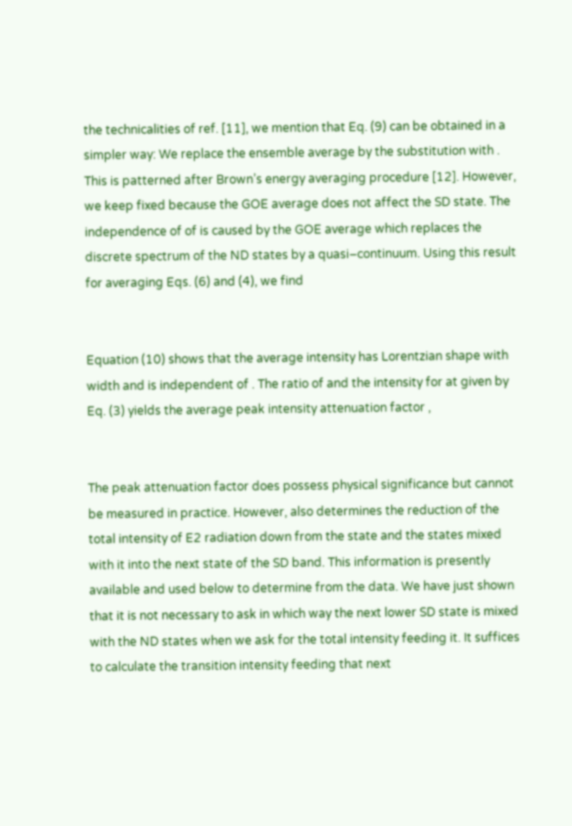the technicalities of ref. [11], we mention that Eq. (9) can be obtained in a simpler way: We replace the ensemble average by the substitution with . This is patterned after Brown’s energy averaging procedure [12]. However, we keep fixed because the GOE average does not affect the SD state. The independence of of is caused by the GOE average which replaces the discrete spectrum of the ND states by a quasi–continuum. Using this result for averaging Eqs. (6) and (4), we find


Equation (10) shows that the average intensity has Lorentzian shape with width and is independent of . The ratio of and the intensity for at given by Eq. (3) yields the average peak intensity attenuation factor ,


The peak attenuation factor does possess physical significance but cannot be measured in practice. However, also determines the reduction of the total intensity of E2 radiation down from the state and the states mixed with it into the next state of the SD band. This information is presently available and used below to determine from the data. We have just shown that it is not necessary to ask in which way the next lower SD state is mixed with the ND states when we ask for the total intensity feeding it. It suffices to calculate the transition intensity feeding that next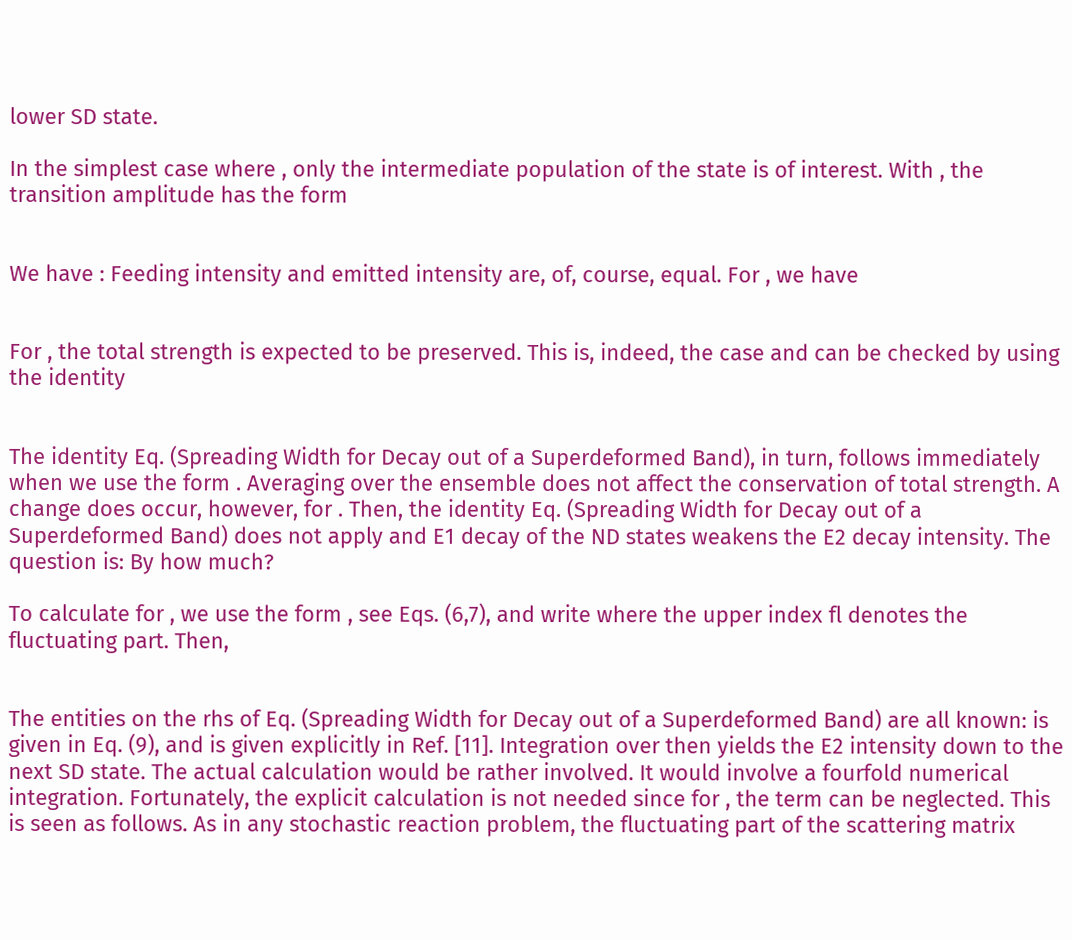lower SD state.

In the simplest case where , only the intermediate population of the state is of interest. With , the transition amplitude has the form


We have : Feeding intensity and emitted intensity are, of, course, equal. For , we have


For , the total strength is expected to be preserved. This is, indeed, the case and can be checked by using the identity


The identity Eq. (Spreading Width for Decay out of a Superdeformed Band), in turn, follows immediately when we use the form . Averaging over the ensemble does not affect the conservation of total strength. A change does occur, however, for . Then, the identity Eq. (Spreading Width for Decay out of a Superdeformed Band) does not apply and E1 decay of the ND states weakens the E2 decay intensity. The question is: By how much?

To calculate for , we use the form , see Eqs. (6,7), and write where the upper index fl denotes the fluctuating part. Then,


The entities on the rhs of Eq. (Spreading Width for Decay out of a Superdeformed Band) are all known: is given in Eq. (9), and is given explicitly in Ref. [11]. Integration over then yields the E2 intensity down to the next SD state. The actual calculation would be rather involved. It would involve a fourfold numerical integration. Fortunately, the explicit calculation is not needed since for , the term can be neglected. This is seen as follows. As in any stochastic reaction problem, the fluctuating part of the scattering matrix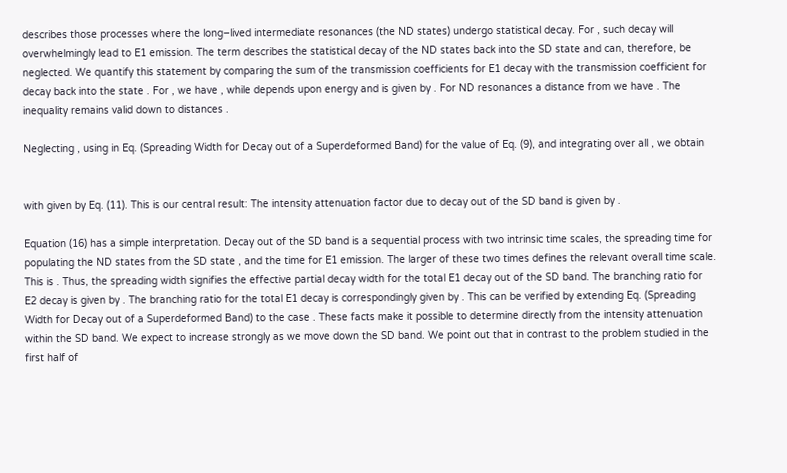describes those processes where the long–lived intermediate resonances (the ND states) undergo statistical decay. For , such decay will overwhelmingly lead to E1 emission. The term describes the statistical decay of the ND states back into the SD state and can, therefore, be neglected. We quantify this statement by comparing the sum of the transmission coefficients for E1 decay with the transmission coefficient for decay back into the state . For , we have , while depends upon energy and is given by . For ND resonances a distance from we have . The inequality remains valid down to distances .

Neglecting , using in Eq. (Spreading Width for Decay out of a Superdeformed Band) for the value of Eq. (9), and integrating over all , we obtain


with given by Eq. (11). This is our central result: The intensity attenuation factor due to decay out of the SD band is given by .

Equation (16) has a simple interpretation. Decay out of the SD band is a sequential process with two intrinsic time scales, the spreading time for populating the ND states from the SD state , and the time for E1 emission. The larger of these two times defines the relevant overall time scale. This is . Thus, the spreading width signifies the effective partial decay width for the total E1 decay out of the SD band. The branching ratio for E2 decay is given by . The branching ratio for the total E1 decay is correspondingly given by . This can be verified by extending Eq. (Spreading Width for Decay out of a Superdeformed Band) to the case . These facts make it possible to determine directly from the intensity attenuation within the SD band. We expect to increase strongly as we move down the SD band. We point out that in contrast to the problem studied in the first half of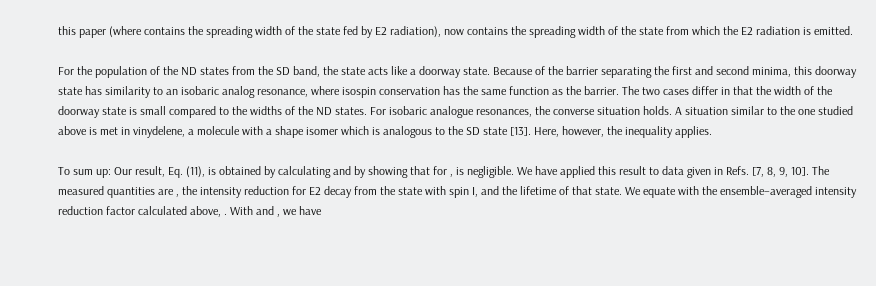this paper (where contains the spreading width of the state fed by E2 radiation), now contains the spreading width of the state from which the E2 radiation is emitted.

For the population of the ND states from the SD band, the state acts like a doorway state. Because of the barrier separating the first and second minima, this doorway state has similarity to an isobaric analog resonance, where isospin conservation has the same function as the barrier. The two cases differ in that the width of the doorway state is small compared to the widths of the ND states. For isobaric analogue resonances, the converse situation holds. A situation similar to the one studied above is met in vinydelene, a molecule with a shape isomer which is analogous to the SD state [13]. Here, however, the inequality applies.

To sum up: Our result, Eq. (11), is obtained by calculating and by showing that for , is negligible. We have applied this result to data given in Refs. [7, 8, 9, 10]. The measured quantities are , the intensity reduction for E2 decay from the state with spin I, and the lifetime of that state. We equate with the ensemble–averaged intensity reduction factor calculated above, . With and , we have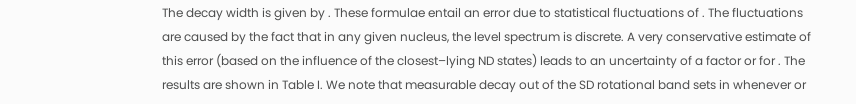The decay width is given by . These formulae entail an error due to statistical fluctuations of . The fluctuations are caused by the fact that in any given nucleus, the level spectrum is discrete. A very conservative estimate of this error (based on the influence of the closest–lying ND states) leads to an uncertainty of a factor or for . The results are shown in Table I. We note that measurable decay out of the SD rotational band sets in whenever or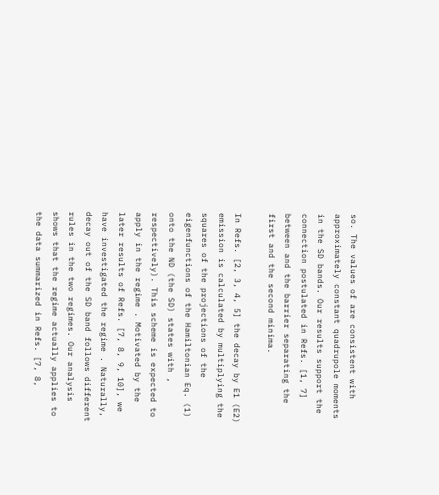so. The values of are consistent with approximately constant quadrupole moments in the SD bands. Our results support the connection postulated in Refs. [1, 7] between and the barrier separating the first and the second minima.

In Refs. [2, 3, 4, 5] the decay by E1 (E2) emission is calculated by multiplying the squares of the projections of the eigenfunctions of the Hamiltonian Eq. (1) onto the ND (the SD) states with , respectively). This scheme is expected to apply in the regime . Motivated by the later results of Refs. [7, 8, 9, 10], we have investigated the regime . Naturally, decay out of the SD band follows different rules in the two regimes. Our analysis shows that the regime actually applies to the data summarized in Refs. [7, 8,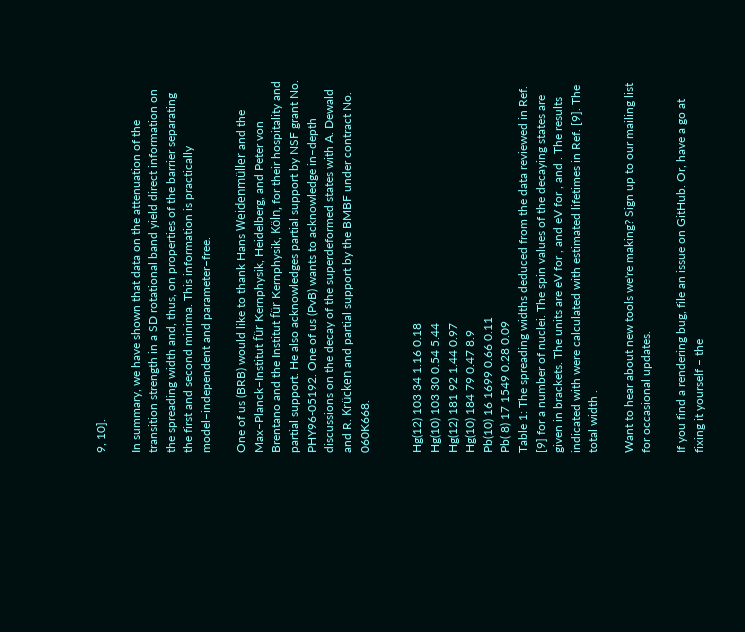9, 10].

In summary, we have shown that data on the attenuation of the transition strength in a SD rotational band yield direct information on the spreading width and, thus, on properties of the barrier separating the first and second minima. This information is practically model–independent and parameter–free.

One of us (BRB) would like to thank Hans Weidenmüller and the Max–Planck–Institut für Kernphysik, Heidelberg, and Peter von Brentano and the Institut für Kernphysik, Köln, for their hospitality and partial support. He also acknowledges partial support by NSF grant No. PHY96-05192. One of us (PvB) wants to acknowledge in–depth discussions on the decay of the superdeformed states with A. Dewald and R. Krücken and partial support by the BMBF under contract No. 060K668.


Hg(12) 103 34 1.16 0.18
Hg(10) 103 30 0.54 5.44
Hg(12) 181 92 1.44 0.97
Hg(10) 184 79 0.47 8.9
Pb(10) 16 1699 0.66 0.11
Pb( 8) 17 1549 0.28 0.09
Table 1: The spreading widths deduced from the data reviewed in Ref. [9] for a number of nuclei. The spin values of the decaying states are given in brackets. The units are eV for , and eV for , and . The results indicated with were calculated with estimated lifetimes in Ref. [9]. The total width .

Want to hear about new tools we're making? Sign up to our mailing list for occasional updates.

If you find a rendering bug, file an issue on GitHub. Or, have a go at fixing it yourself – the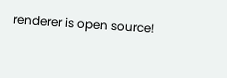renderer is open source!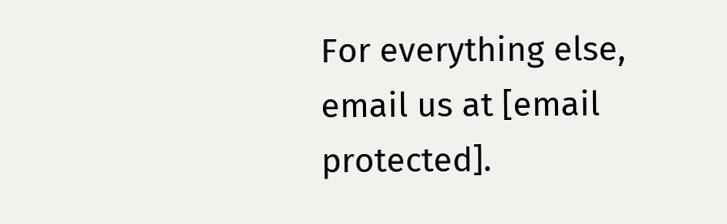For everything else, email us at [email protected].